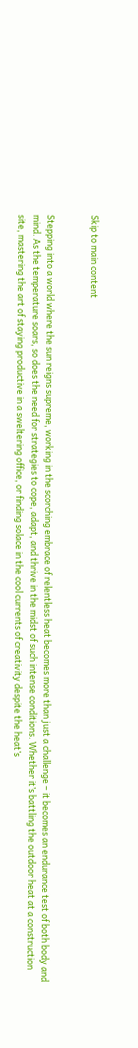Skip to main content


Stepping into a world where the sun reigns supreme, working in the scorching embrace of relentless heat becomes more than just a challenge – it becomes an endurance test of both body and mind. As the temperature soars, so does the need for strategies to cope, adapt, and thrive in the midst of such intense conditions. Whether it’s battling the outdoor heat at a construction site, mastering the art of staying productive in a sweltering office, or finding solace in the cool currents of creativity despite the heat’s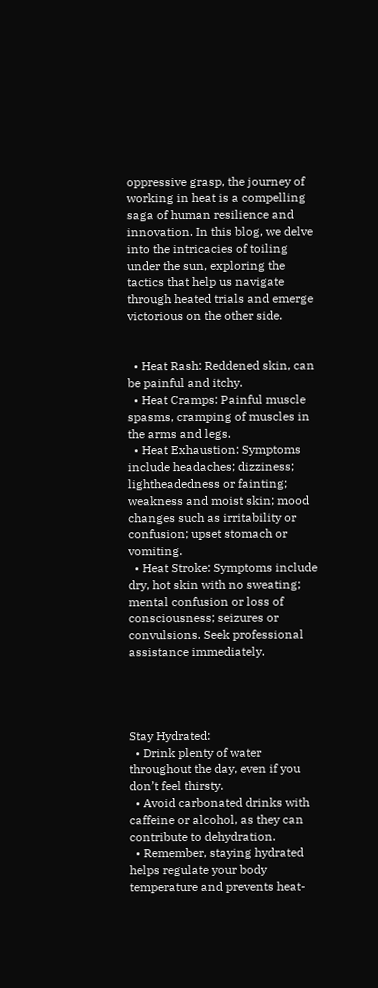oppressive grasp, the journey of working in heat is a compelling saga of human resilience and innovation. In this blog, we delve into the intricacies of toiling under the sun, exploring the tactics that help us navigate through heated trials and emerge victorious on the other side.


  • Heat Rash: Reddened skin, can be painful and itchy.
  • Heat Cramps: Painful muscle spasms, cramping of muscles in the arms and legs.
  • Heat Exhaustion: Symptoms include headaches; dizziness; lightheadedness or fainting; weakness and moist skin; mood changes such as irritability or confusion; upset stomach or vomiting.
  • Heat Stroke: Symptoms include dry, hot skin with no sweating; mental confusion or loss of consciousness; seizures or convulsions. Seek professional assistance immediately.




Stay Hydrated:
  • Drink plenty of water throughout the day, even if you don’t feel thirsty.
  • Avoid carbonated drinks with caffeine or alcohol, as they can contribute to dehydration.
  • Remember, staying hydrated helps regulate your body temperature and prevents heat-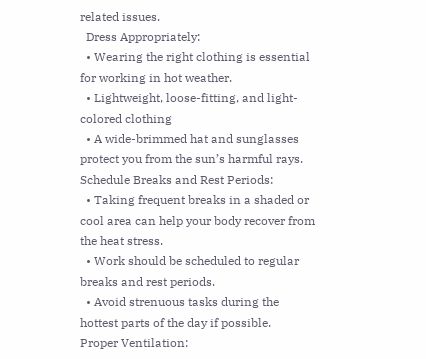related issues.
  Dress Appropriately:
  • Wearing the right clothing is essential for working in hot weather.
  • Lightweight, loose-fitting, and light-colored clothing
  • A wide-brimmed hat and sunglasses protect you from the sun’s harmful rays.
Schedule Breaks and Rest Periods:
  • Taking frequent breaks in a shaded or cool area can help your body recover from the heat stress.
  • Work should be scheduled to regular breaks and rest periods.
  • Avoid strenuous tasks during the hottest parts of the day if possible.
Proper Ventilation: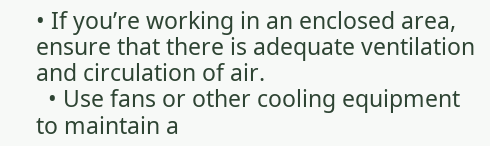• If you’re working in an enclosed area, ensure that there is adequate ventilation and circulation of air.
  • Use fans or other cooling equipment to maintain a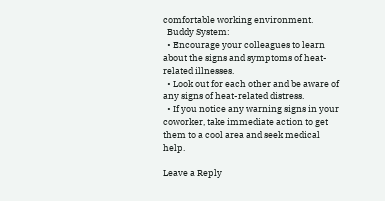comfortable working environment.
  Buddy System:
  • Encourage your colleagues to learn about the signs and symptoms of heat-related illnesses.
  • Look out for each other and be aware of any signs of heat-related distress.
  • If you notice any warning signs in your coworker, take immediate action to get them to a cool area and seek medical help.

Leave a Reply